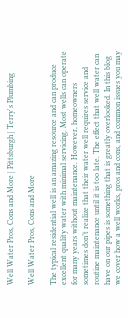Well Water Pros, Cons and More | Pittsburgh | Terry's Plumbing

Well Water Pros, Cons and More

The typical residential well is an amazing resource and can produce excellent quality water with minimal servicing. Most wells can operate for many years without maintenance. However, homeowners sometimes don’t realize that their water well requires service and routine maintenance until it is too late. The effect that well water can have on our pipes is something that is greatly overlooked. In this blog we cover how a well works, pros and cons, and common issues you may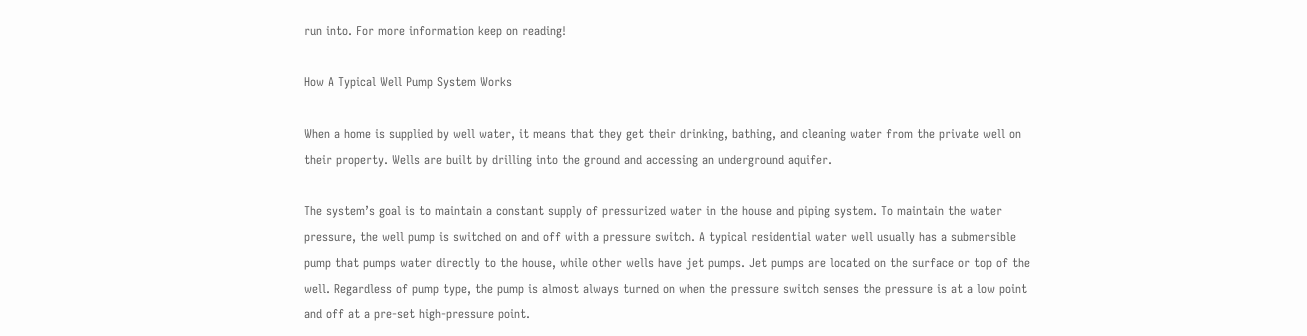run into. For more information keep on reading!

How A Typical Well Pump System Works

When a home is supplied by well water, it means that they get their drinking, bathing, and cleaning water from the private well on their property. Wells are built by drilling into the ground and accessing an underground aquifer.

The system’s goal is to maintain a constant supply of pressurized water in the house and piping system. To maintain the water pressure, the well pump is switched on and off with a pressure switch. A typical residential water well usually has a submersible pump that pumps water directly to the house, while other wells have jet pumps. Jet pumps are located on the surface or top of the well. Regardless of pump type, the pump is almost always turned on when the pressure switch senses the pressure is at a low point and off at a pre-set high-pressure point.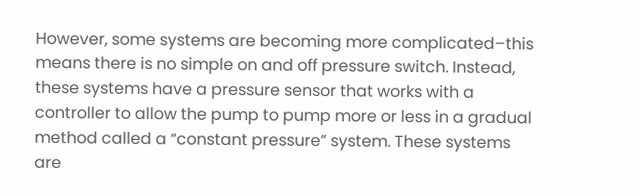However, some systems are becoming more complicated–this means there is no simple on and off pressure switch. Instead, these systems have a pressure sensor that works with a controller to allow the pump to pump more or less in a gradual method called a “constant pressure” system. These systems are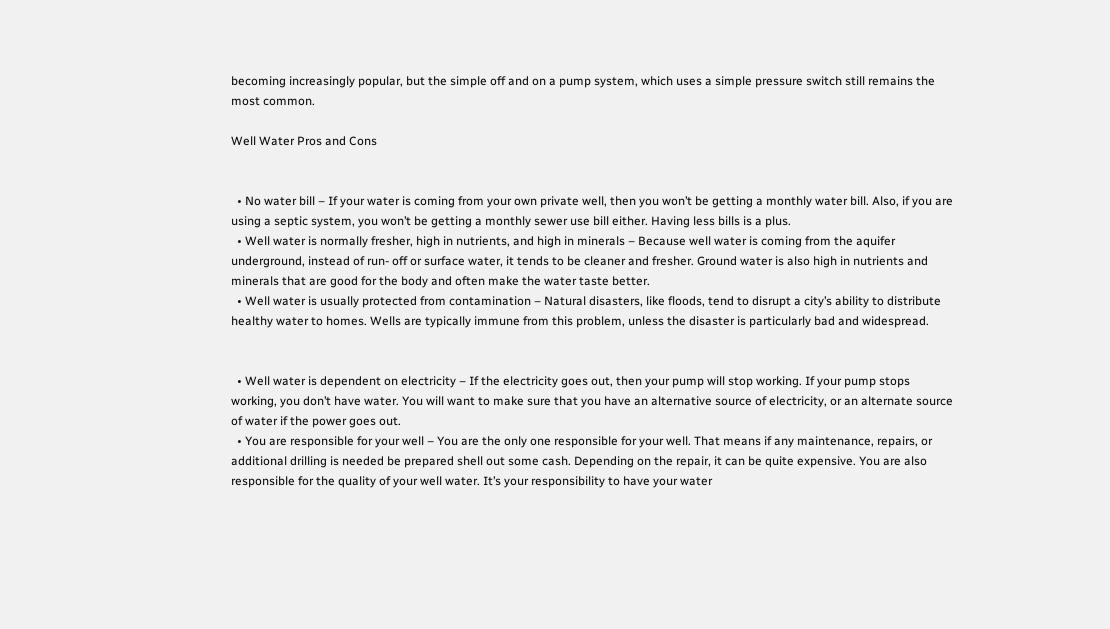becoming increasingly popular, but the simple off and on a pump system, which uses a simple pressure switch still remains the most common.

Well Water Pros and Cons


  • No water bill – If your water is coming from your own private well, then you won’t be getting a monthly water bill. Also, if you are using a septic system, you won’t be getting a monthly sewer use bill either. Having less bills is a plus.
  • Well water is normally fresher, high in nutrients, and high in minerals – Because well water is coming from the aquifer underground, instead of run- off or surface water, it tends to be cleaner and fresher. Ground water is also high in nutrients and minerals that are good for the body and often make the water taste better.
  • Well water is usually protected from contamination – Natural disasters, like floods, tend to disrupt a city’s ability to distribute healthy water to homes. Wells are typically immune from this problem, unless the disaster is particularly bad and widespread.


  • Well water is dependent on electricity – If the electricity goes out, then your pump will stop working. If your pump stops working, you don’t have water. You will want to make sure that you have an alternative source of electricity, or an alternate source of water if the power goes out.
  • You are responsible for your well – You are the only one responsible for your well. That means if any maintenance, repairs, or additional drilling is needed be prepared shell out some cash. Depending on the repair, it can be quite expensive. You are also responsible for the quality of your well water. It’s your responsibility to have your water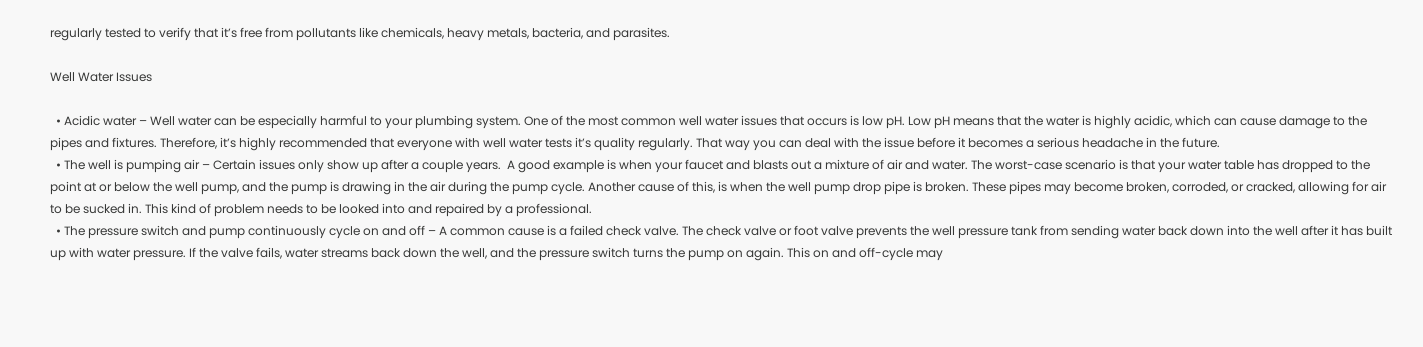regularly tested to verify that it’s free from pollutants like chemicals, heavy metals, bacteria, and parasites.

Well Water Issues

  • Acidic water – Well water can be especially harmful to your plumbing system. One of the most common well water issues that occurs is low pH. Low pH means that the water is highly acidic, which can cause damage to the pipes and fixtures. Therefore, it’s highly recommended that everyone with well water tests it’s quality regularly. That way you can deal with the issue before it becomes a serious headache in the future.
  • The well is pumping air – Certain issues only show up after a couple years.  A good example is when your faucet and blasts out a mixture of air and water. The worst-case scenario is that your water table has dropped to the point at or below the well pump, and the pump is drawing in the air during the pump cycle. Another cause of this, is when the well pump drop pipe is broken. These pipes may become broken, corroded, or cracked, allowing for air to be sucked in. This kind of problem needs to be looked into and repaired by a professional.
  • The pressure switch and pump continuously cycle on and off – A common cause is a failed check valve. The check valve or foot valve prevents the well pressure tank from sending water back down into the well after it has built up with water pressure. If the valve fails, water streams back down the well, and the pressure switch turns the pump on again. This on and off-cycle may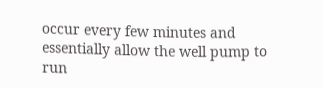occur every few minutes and essentially allow the well pump to run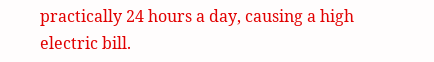practically 24 hours a day, causing a high electric bill.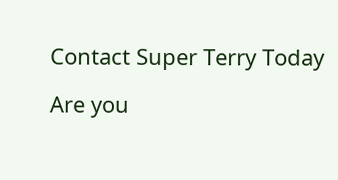Contact Super Terry Today

Are you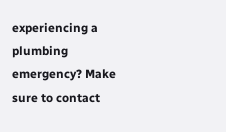experiencing a plumbing emergency? Make sure to contact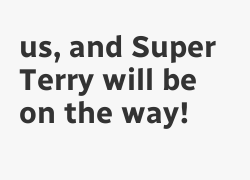us, and Super Terry will be on the way!